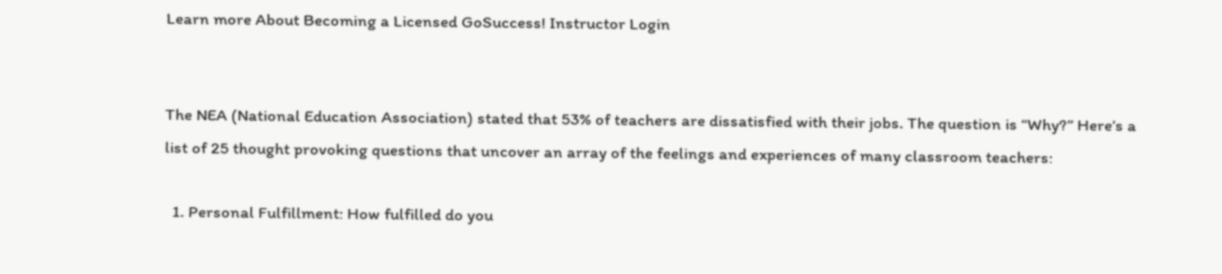Learn more About Becoming a Licensed GoSuccess! Instructor Login


The NEA (National Education Association) stated that 53% of teachers are dissatisfied with their jobs. The question is “Why?” Here’s a list of 25 thought provoking questions that uncover an array of the feelings and experiences of many classroom teachers:

  1. Personal Fulfillment: How fulfilled do you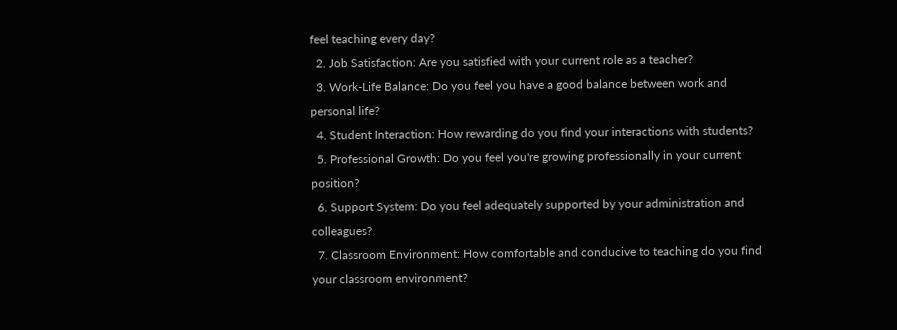feel teaching every day?
  2. Job Satisfaction: Are you satisfied with your current role as a teacher?
  3. Work-Life Balance: Do you feel you have a good balance between work and personal life?
  4. Student Interaction: How rewarding do you find your interactions with students?
  5. Professional Growth: Do you feel you're growing professionally in your current position?
  6. Support System: Do you feel adequately supported by your administration and colleagues?
  7. Classroom Environment: How comfortable and conducive to teaching do you find your classroom environment?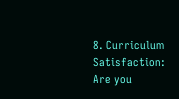8. Curriculum Satisfaction: Are you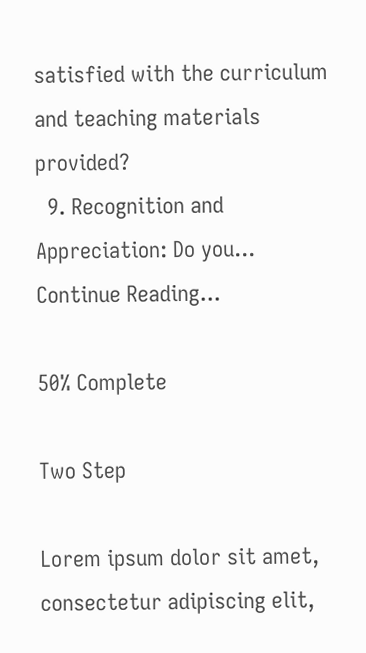satisfied with the curriculum and teaching materials provided?
  9. Recognition and Appreciation: Do you...
Continue Reading...

50% Complete

Two Step

Lorem ipsum dolor sit amet, consectetur adipiscing elit,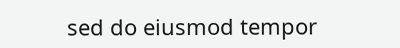sed do eiusmod tempor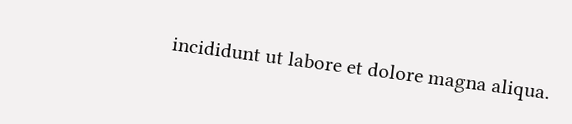incididunt ut labore et dolore magna aliqua.